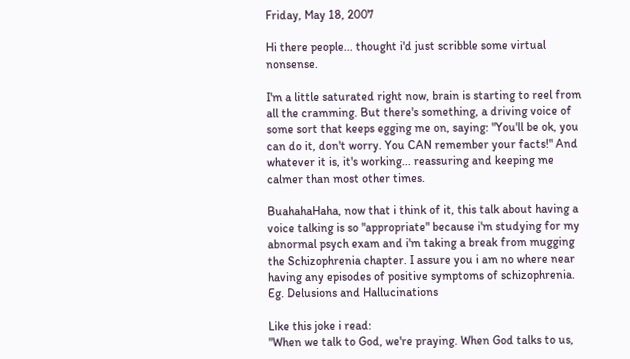Friday, May 18, 2007

Hi there people... thought i'd just scribble some virtual nonsense.

I'm a little saturated right now, brain is starting to reel from all the cramming. But there's something, a driving voice of some sort that keeps egging me on, saying: "You'll be ok, you can do it, don't worry. You CAN remember your facts!" And whatever it is, it's working... reassuring and keeping me calmer than most other times.

BuahahaHaha, now that i think of it, this talk about having a voice talking is so "appropriate" because i'm studying for my abnormal psych exam and i'm taking a break from mugging the Schizophrenia chapter. I assure you i am no where near having any episodes of positive symptoms of schizophrenia. Eg. Delusions and Hallucinations

Like this joke i read:
"When we talk to God, we're praying. When God talks to us,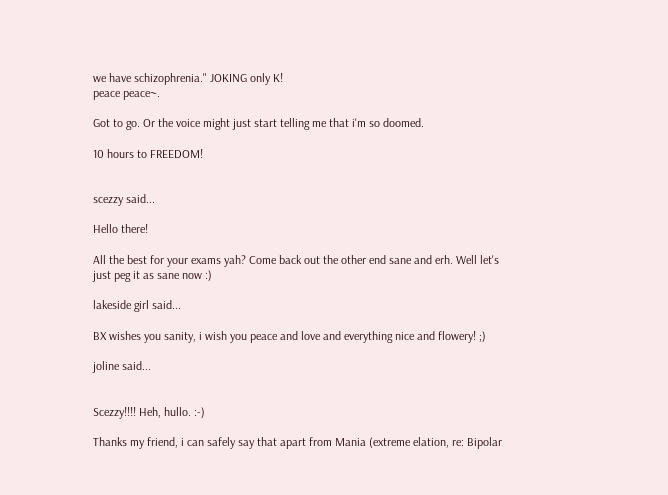we have schizophrenia." JOKING only K!
peace peace~.

Got to go. Or the voice might just start telling me that i'm so doomed.

10 hours to FREEDOM!


scezzy said...

Hello there!

All the best for your exams yah? Come back out the other end sane and erh. Well let's just peg it as sane now :)

lakeside girl said...

BX wishes you sanity, i wish you peace and love and everything nice and flowery! ;)

joline said...


Scezzy!!!! Heh, hullo. :-)

Thanks my friend, i can safely say that apart from Mania (extreme elation, re: Bipolar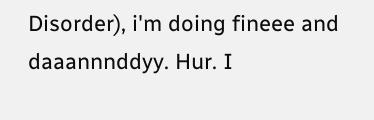Disorder), i'm doing fineee and daaannnddyy. Hur. I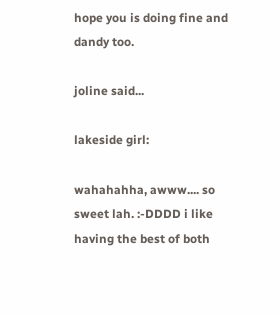hope you is doing fine and dandy too.

joline said...

lakeside girl:

wahahahha, awww.... so sweet lah. :-DDDD i like having the best of both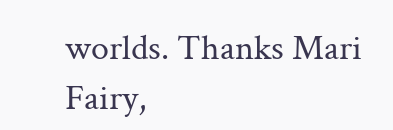worlds. Thanks Mari Fairy,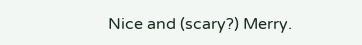Nice and (scary?) Merry.